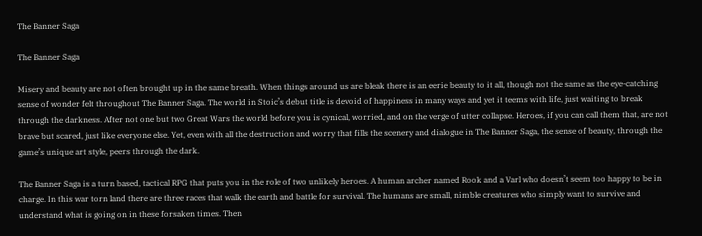The Banner Saga

The Banner Saga

Misery and beauty are not often brought up in the same breath. When things around us are bleak there is an eerie beauty to it all, though not the same as the eye-catching sense of wonder felt throughout The Banner Saga. The world in Stoic’s debut title is devoid of happiness in many ways and yet it teems with life, just waiting to break through the darkness. After not one but two Great Wars the world before you is cynical, worried, and on the verge of utter collapse. Heroes, if you can call them that, are not brave but scared, just like everyone else. Yet, even with all the destruction and worry that fills the scenery and dialogue in The Banner Saga, the sense of beauty, through the game’s unique art style, peers through the dark.

The Banner Saga is a turn based, tactical RPG that puts you in the role of two unlikely heroes. A human archer named Rook and a Varl who doesn’t seem too happy to be in charge. In this war torn land there are three races that walk the earth and battle for survival. The humans are small, nimble creatures who simply want to survive and understand what is going on in these forsaken times. Then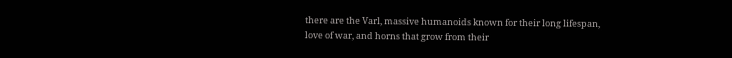there are the Varl, massive humanoids known for their long lifespan, love of war, and horns that grow from their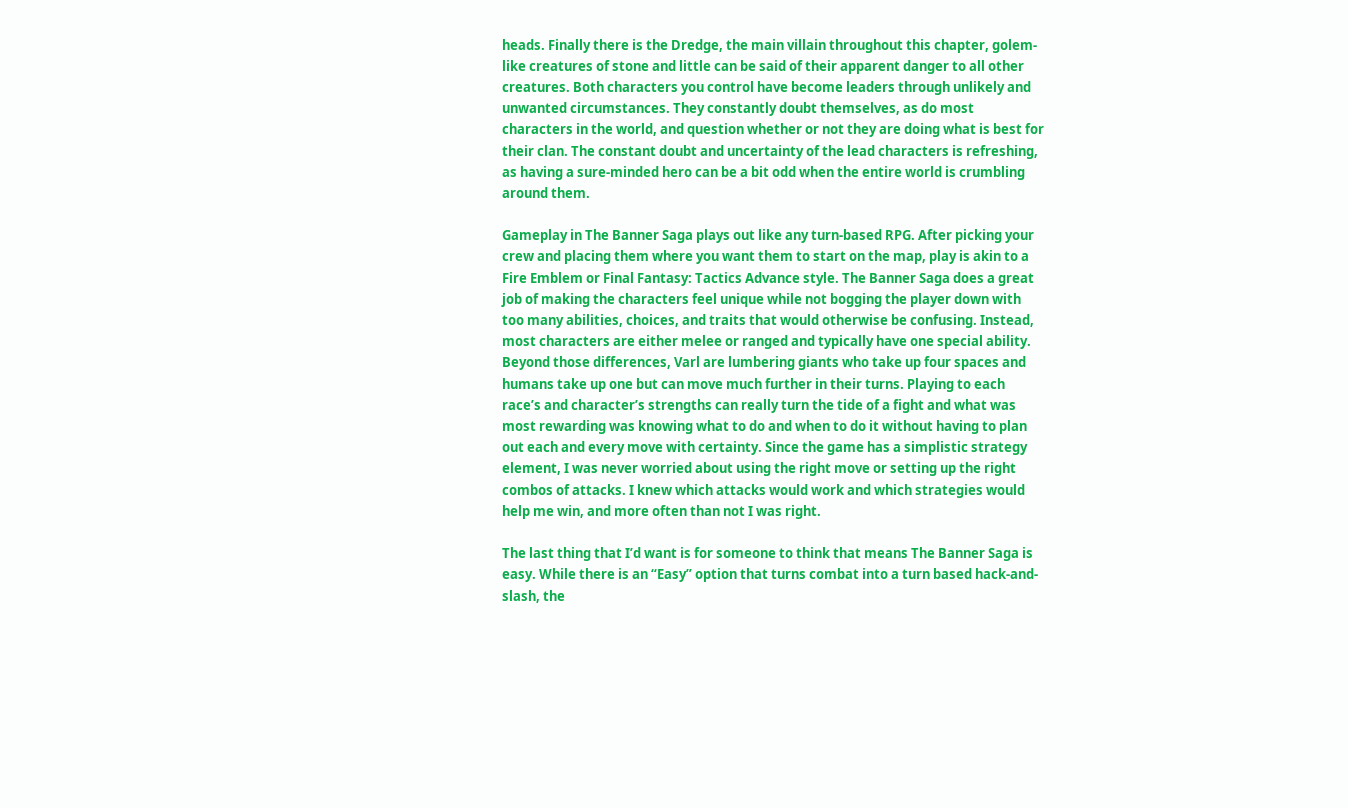heads. Finally there is the Dredge, the main villain throughout this chapter, golem-like creatures of stone and little can be said of their apparent danger to all other creatures. Both characters you control have become leaders through unlikely and unwanted circumstances. They constantly doubt themselves, as do most characters in the world, and question whether or not they are doing what is best for their clan. The constant doubt and uncertainty of the lead characters is refreshing, as having a sure-minded hero can be a bit odd when the entire world is crumbling around them.

Gameplay in The Banner Saga plays out like any turn-based RPG. After picking your crew and placing them where you want them to start on the map, play is akin to a Fire Emblem or Final Fantasy: Tactics Advance style. The Banner Saga does a great job of making the characters feel unique while not bogging the player down with too many abilities, choices, and traits that would otherwise be confusing. Instead, most characters are either melee or ranged and typically have one special ability. Beyond those differences, Varl are lumbering giants who take up four spaces and humans take up one but can move much further in their turns. Playing to each race’s and character’s strengths can really turn the tide of a fight and what was most rewarding was knowing what to do and when to do it without having to plan out each and every move with certainty. Since the game has a simplistic strategy element, I was never worried about using the right move or setting up the right combos of attacks. I knew which attacks would work and which strategies would help me win, and more often than not I was right.

The last thing that I’d want is for someone to think that means The Banner Saga is easy. While there is an “Easy” option that turns combat into a turn based hack-and-slash, the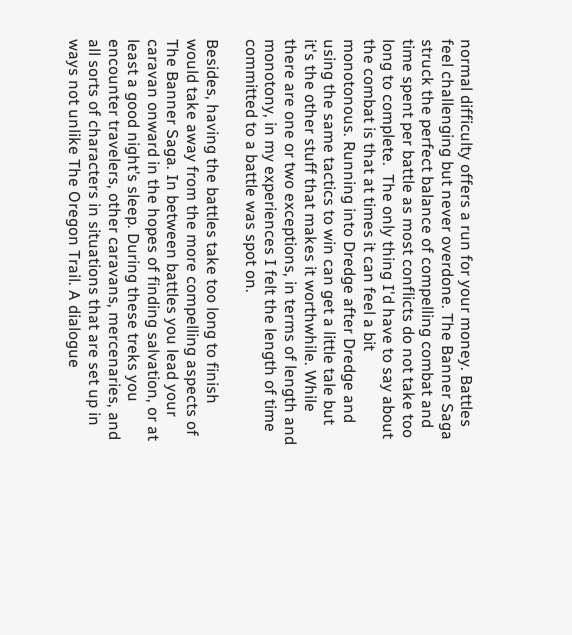normal difficulty offers a run for your money. Battles feel challenging but never overdone. The Banner Saga struck the perfect balance of compelling combat and time spent per battle as most conflicts do not take too long to complete.  The only thing I'd have to say about the combat is that at times it can feel a bit monotonous. Running into Dredge after Dredge and using the same tactics to win can get a little tale but it's the other stuff that makes it worthwhile. While there are one or two exceptions, in terms of length and monotony, in my experiences I felt the length of time committed to a battle was spot on.

Besides, having the battles take too long to finish would take away from the more compelling aspects of The Banner Saga. In between battles you lead your caravan onward in the hopes of finding salvation, or at least a good night’s sleep. During these treks you encounter travelers, other caravans, mercenaries, and all sorts of characters in situations that are set up in ways not unlike The Oregon Trail. A dialogue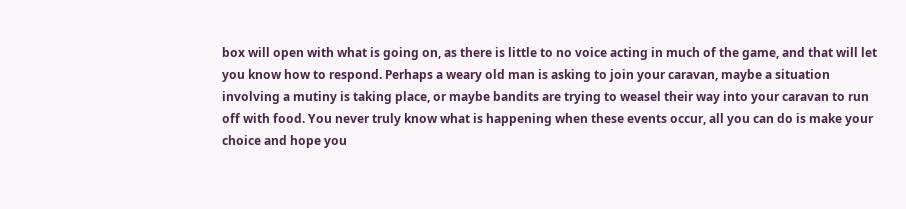box will open with what is going on, as there is little to no voice acting in much of the game, and that will let you know how to respond. Perhaps a weary old man is asking to join your caravan, maybe a situation involving a mutiny is taking place, or maybe bandits are trying to weasel their way into your caravan to run off with food. You never truly know what is happening when these events occur, all you can do is make your choice and hope you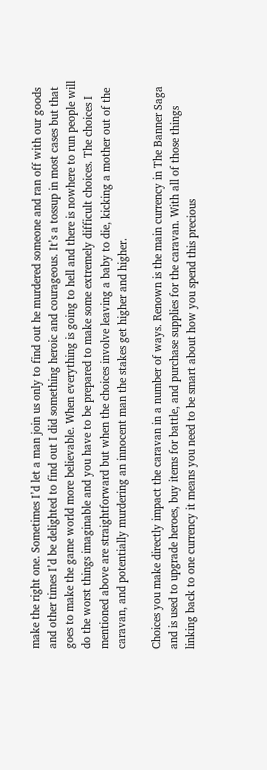make the right one. Sometimes I’d let a man join us only to find out he murdered someone and ran off with our goods and other times I’d be delighted to find out I did something heroic and courageous. It’s a tossup in most cases but that goes to make the game world more believable. When everything is going to hell and there is nowhere to run people will do the worst things imaginable and you have to be prepared to make some extremely difficult choices. The choices I mentioned above are straightforward but when the choices involve leaving a baby to die, kicking a mother out of the caravan, and potentially murdering an innocent man the stakes get higher and higher.

Choices you make directly impact the caravan in a number of ways. Renown is the main currency in The Banner Saga and is used to upgrade heroes, buy items for battle, and purchase supplies for the caravan. With all of those things linking back to one currency it means you need to be smart about how you spend this precious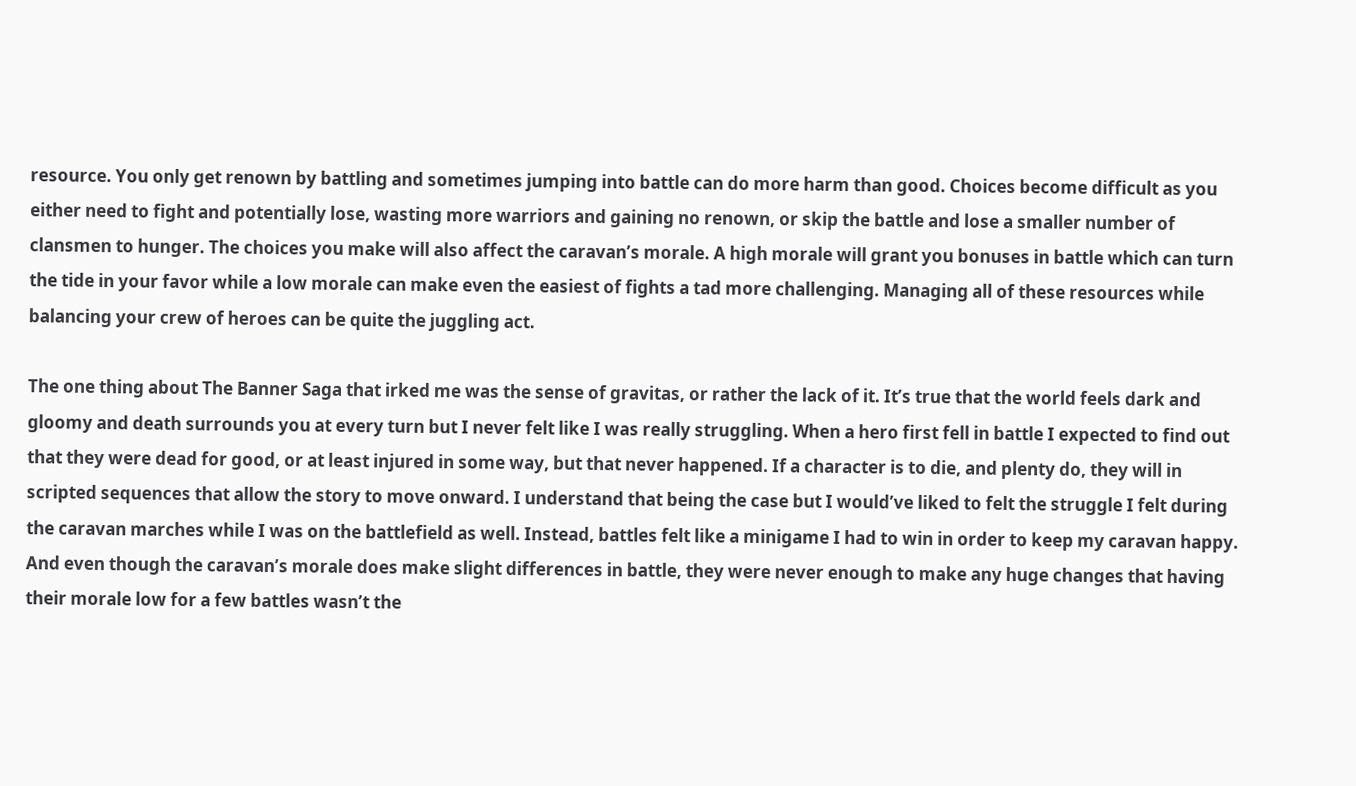resource. You only get renown by battling and sometimes jumping into battle can do more harm than good. Choices become difficult as you either need to fight and potentially lose, wasting more warriors and gaining no renown, or skip the battle and lose a smaller number of clansmen to hunger. The choices you make will also affect the caravan’s morale. A high morale will grant you bonuses in battle which can turn the tide in your favor while a low morale can make even the easiest of fights a tad more challenging. Managing all of these resources while balancing your crew of heroes can be quite the juggling act.

The one thing about The Banner Saga that irked me was the sense of gravitas, or rather the lack of it. It’s true that the world feels dark and gloomy and death surrounds you at every turn but I never felt like I was really struggling. When a hero first fell in battle I expected to find out that they were dead for good, or at least injured in some way, but that never happened. If a character is to die, and plenty do, they will in scripted sequences that allow the story to move onward. I understand that being the case but I would’ve liked to felt the struggle I felt during the caravan marches while I was on the battlefield as well. Instead, battles felt like a minigame I had to win in order to keep my caravan happy. And even though the caravan’s morale does make slight differences in battle, they were never enough to make any huge changes that having their morale low for a few battles wasn’t the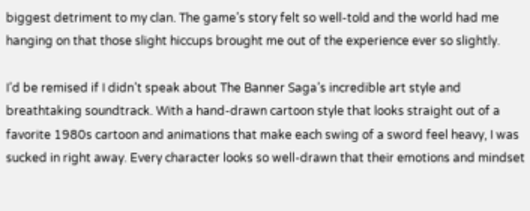biggest detriment to my clan. The game’s story felt so well-told and the world had me hanging on that those slight hiccups brought me out of the experience ever so slightly.

I’d be remised if I didn’t speak about The Banner Saga’s incredible art style and breathtaking soundtrack. With a hand-drawn cartoon style that looks straight out of a favorite 1980s cartoon and animations that make each swing of a sword feel heavy, I was sucked in right away. Every character looks so well-drawn that their emotions and mindset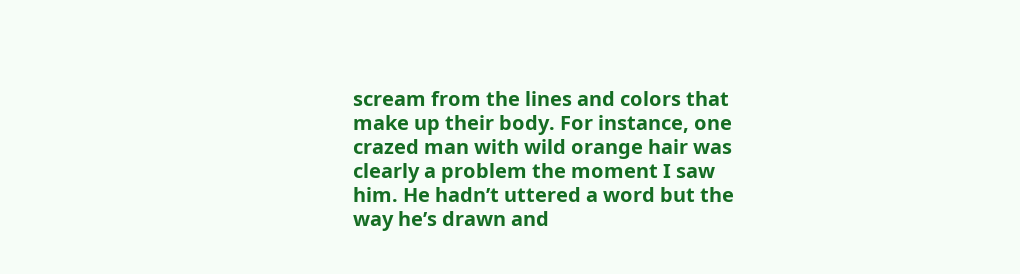scream from the lines and colors that make up their body. For instance, one crazed man with wild orange hair was clearly a problem the moment I saw him. He hadn’t uttered a word but the way he’s drawn and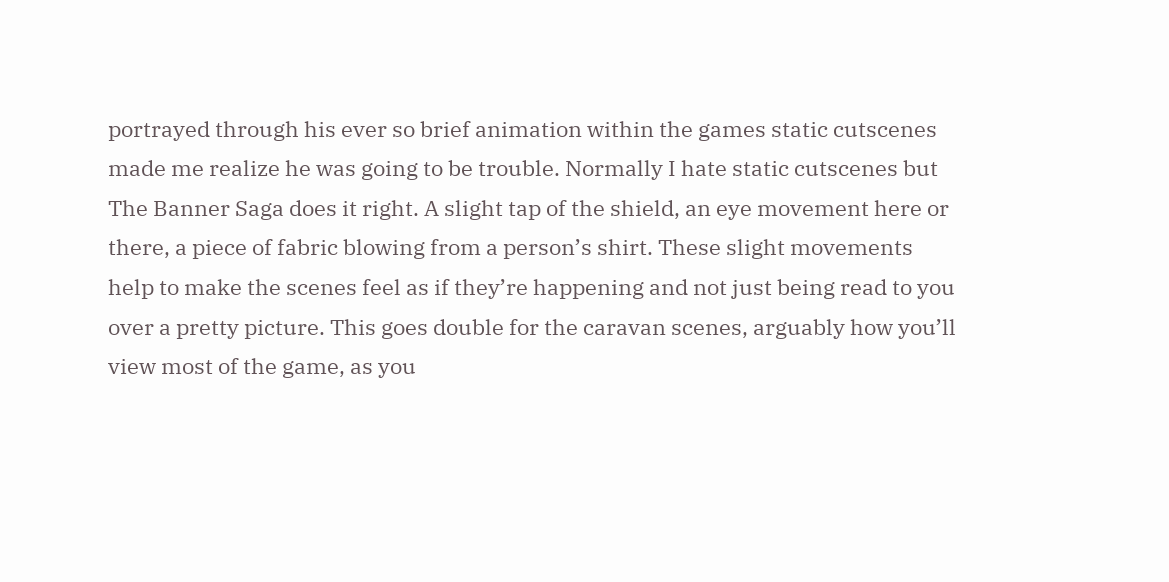portrayed through his ever so brief animation within the games static cutscenes made me realize he was going to be trouble. Normally I hate static cutscenes but The Banner Saga does it right. A slight tap of the shield, an eye movement here or there, a piece of fabric blowing from a person’s shirt. These slight movements help to make the scenes feel as if they’re happening and not just being read to you over a pretty picture. This goes double for the caravan scenes, arguably how you’ll view most of the game, as you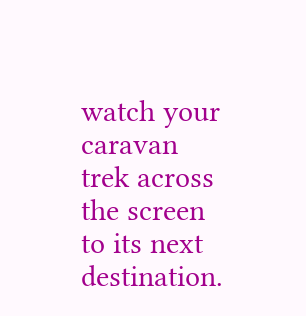watch your caravan trek across the screen to its next destination.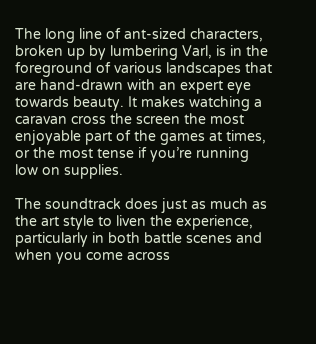The long line of ant-sized characters, broken up by lumbering Varl, is in the foreground of various landscapes that are hand-drawn with an expert eye towards beauty. It makes watching a caravan cross the screen the most enjoyable part of the games at times, or the most tense if you’re running low on supplies.

The soundtrack does just as much as the art style to liven the experience, particularly in both battle scenes and when you come across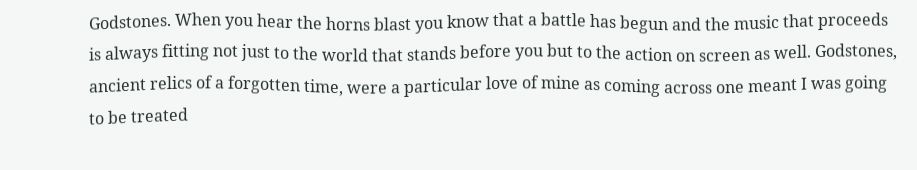Godstones. When you hear the horns blast you know that a battle has begun and the music that proceeds is always fitting not just to the world that stands before you but to the action on screen as well. Godstones, ancient relics of a forgotten time, were a particular love of mine as coming across one meant I was going to be treated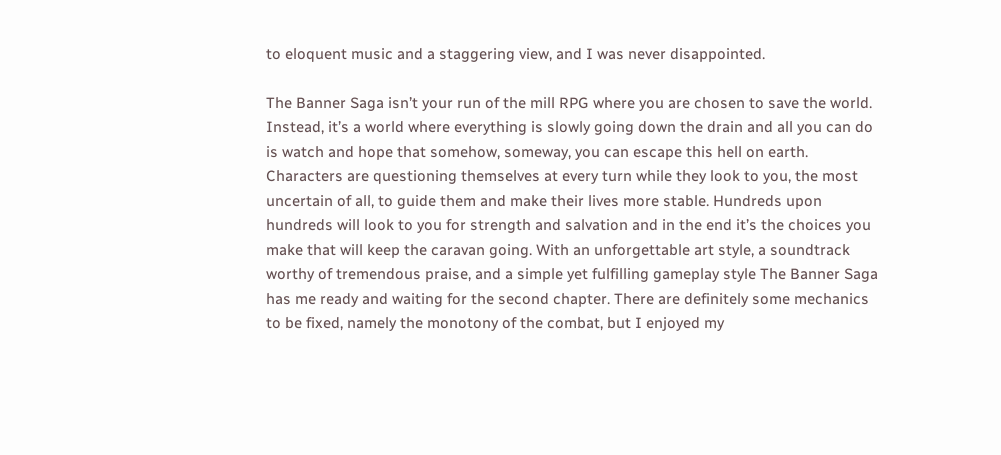to eloquent music and a staggering view, and I was never disappointed.

The Banner Saga isn’t your run of the mill RPG where you are chosen to save the world. Instead, it’s a world where everything is slowly going down the drain and all you can do is watch and hope that somehow, someway, you can escape this hell on earth. Characters are questioning themselves at every turn while they look to you, the most uncertain of all, to guide them and make their lives more stable. Hundreds upon hundreds will look to you for strength and salvation and in the end it’s the choices you make that will keep the caravan going. With an unforgettable art style, a soundtrack worthy of tremendous praise, and a simple yet fulfilling gameplay style The Banner Saga has me ready and waiting for the second chapter. There are definitely some mechanics to be fixed, namely the monotony of the combat, but I enjoyed my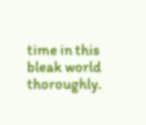time in this bleak world thoroughly.